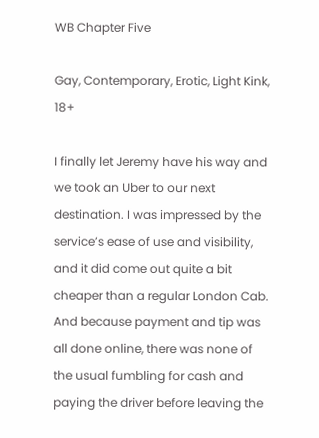WB Chapter Five

Gay, Contemporary, Erotic, Light Kink, 18+

I finally let Jeremy have his way and we took an Uber to our next destination. I was impressed by the service’s ease of use and visibility, and it did come out quite a bit cheaper than a regular London Cab. And because payment and tip was all done online, there was none of the usual fumbling for cash and paying the driver before leaving the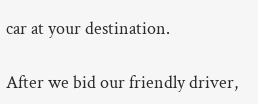car at your destination.

After we bid our friendly driver,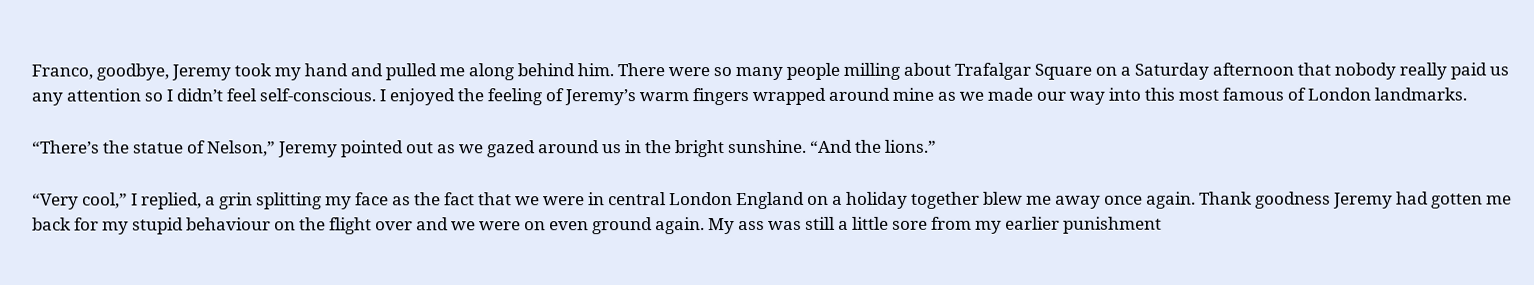Franco, goodbye, Jeremy took my hand and pulled me along behind him. There were so many people milling about Trafalgar Square on a Saturday afternoon that nobody really paid us any attention so I didn’t feel self-conscious. I enjoyed the feeling of Jeremy’s warm fingers wrapped around mine as we made our way into this most famous of London landmarks.

“There’s the statue of Nelson,” Jeremy pointed out as we gazed around us in the bright sunshine. “And the lions.”

“Very cool,” I replied, a grin splitting my face as the fact that we were in central London England on a holiday together blew me away once again. Thank goodness Jeremy had gotten me back for my stupid behaviour on the flight over and we were on even ground again. My ass was still a little sore from my earlier punishment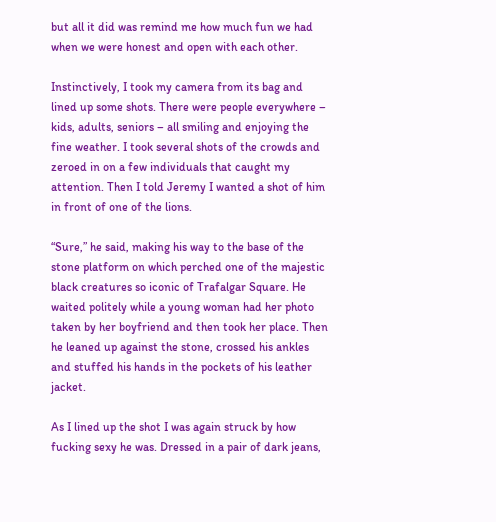but all it did was remind me how much fun we had when we were honest and open with each other.

Instinctively, I took my camera from its bag and lined up some shots. There were people everywhere – kids, adults, seniors – all smiling and enjoying the fine weather. I took several shots of the crowds and zeroed in on a few individuals that caught my attention. Then I told Jeremy I wanted a shot of him in front of one of the lions.

“Sure,” he said, making his way to the base of the stone platform on which perched one of the majestic black creatures so iconic of Trafalgar Square. He waited politely while a young woman had her photo taken by her boyfriend and then took her place. Then he leaned up against the stone, crossed his ankles and stuffed his hands in the pockets of his leather jacket.

As I lined up the shot I was again struck by how fucking sexy he was. Dressed in a pair of dark jeans,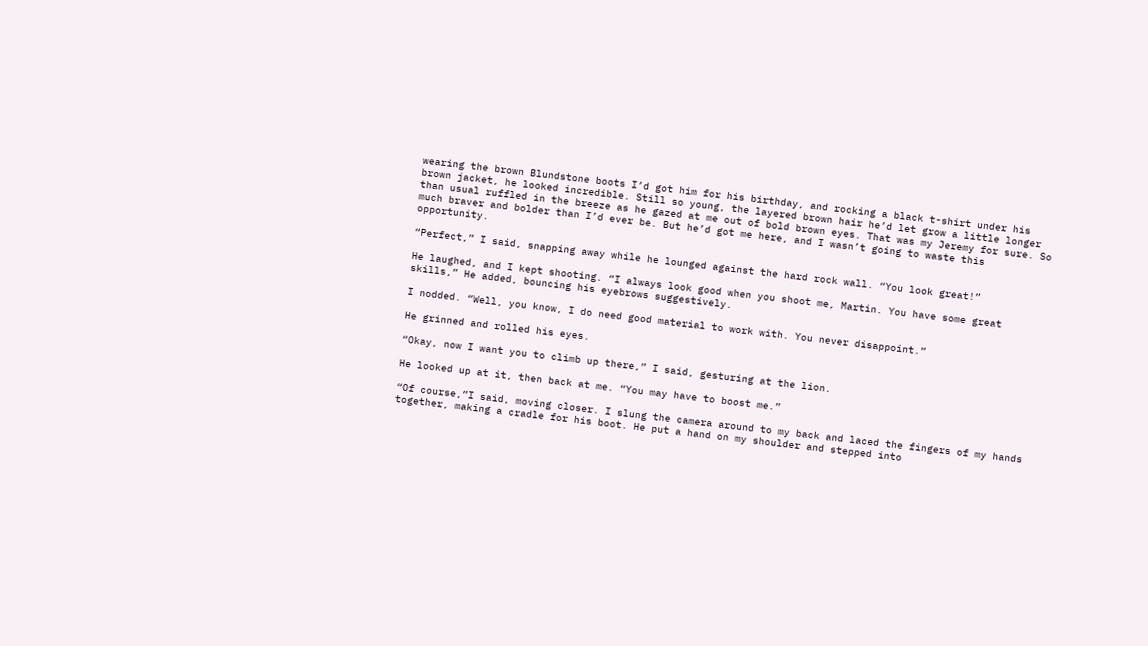wearing the brown Blundstone boots I’d got him for his birthday, and rocking a black t-shirt under his brown jacket, he looked incredible. Still so young, the layered brown hair he’d let grow a little longer than usual ruffled in the breeze as he gazed at me out of bold brown eyes. That was my Jeremy for sure. So much braver and bolder than I’d ever be. But he’d got me here, and I wasn’t going to waste this opportunity.

“Perfect,” I said, snapping away while he lounged against the hard rock wall. “You look great!”

He laughed, and I kept shooting. “I always look good when you shoot me, Martin. You have some great skills,” He added, bouncing his eyebrows suggestively.

I nodded. “Well, you know, I do need good material to work with. You never disappoint.”

He grinned and rolled his eyes.

“Okay, now I want you to climb up there,” I said, gesturing at the lion.

He looked up at it, then back at me. “You may have to boost me.”

“Of course,”I said, moving closer. I slung the camera around to my back and laced the fingers of my hands together, making a cradle for his boot. He put a hand on my shoulder and stepped into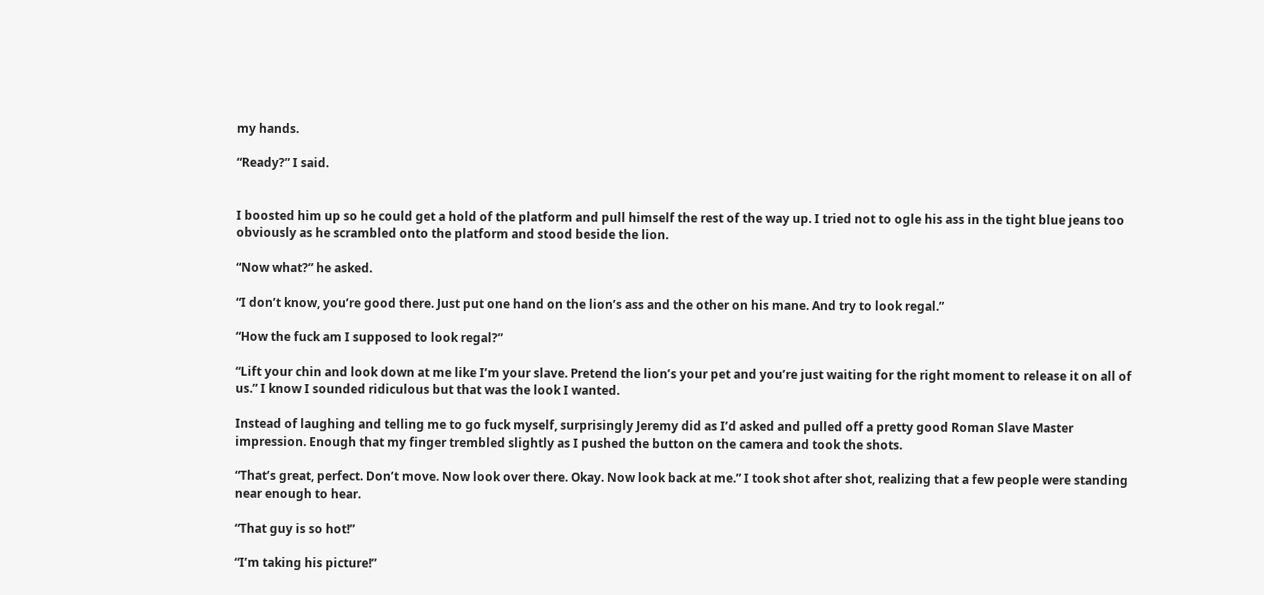my hands.

“Ready?” I said.


I boosted him up so he could get a hold of the platform and pull himself the rest of the way up. I tried not to ogle his ass in the tight blue jeans too obviously as he scrambled onto the platform and stood beside the lion.

“Now what?” he asked.

“I don’t know, you’re good there. Just put one hand on the lion’s ass and the other on his mane. And try to look regal.”

“How the fuck am I supposed to look regal?”

“Lift your chin and look down at me like I’m your slave. Pretend the lion’s your pet and you’re just waiting for the right moment to release it on all of us.” I know I sounded ridiculous but that was the look I wanted.

Instead of laughing and telling me to go fuck myself, surprisingly Jeremy did as I’d asked and pulled off a pretty good Roman Slave Master impression. Enough that my finger trembled slightly as I pushed the button on the camera and took the shots.

“That’s great, perfect. Don’t move. Now look over there. Okay. Now look back at me.” I took shot after shot, realizing that a few people were standing near enough to hear.

“That guy is so hot!”

“I’m taking his picture!”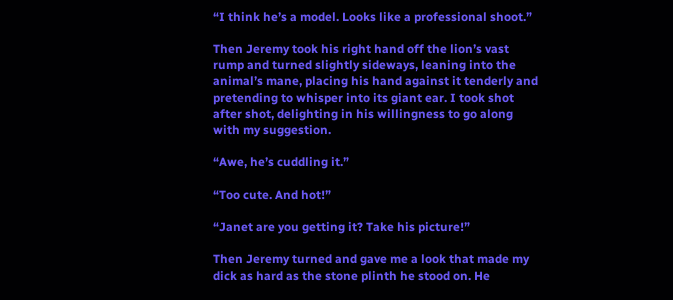“I think he’s a model. Looks like a professional shoot.”

Then Jeremy took his right hand off the lion’s vast rump and turned slightly sideways, leaning into the animal’s mane, placing his hand against it tenderly and pretending to whisper into its giant ear. I took shot after shot, delighting in his willingness to go along with my suggestion.

“Awe, he’s cuddling it.”

“Too cute. And hot!”

“Janet are you getting it? Take his picture!”

Then Jeremy turned and gave me a look that made my dick as hard as the stone plinth he stood on. He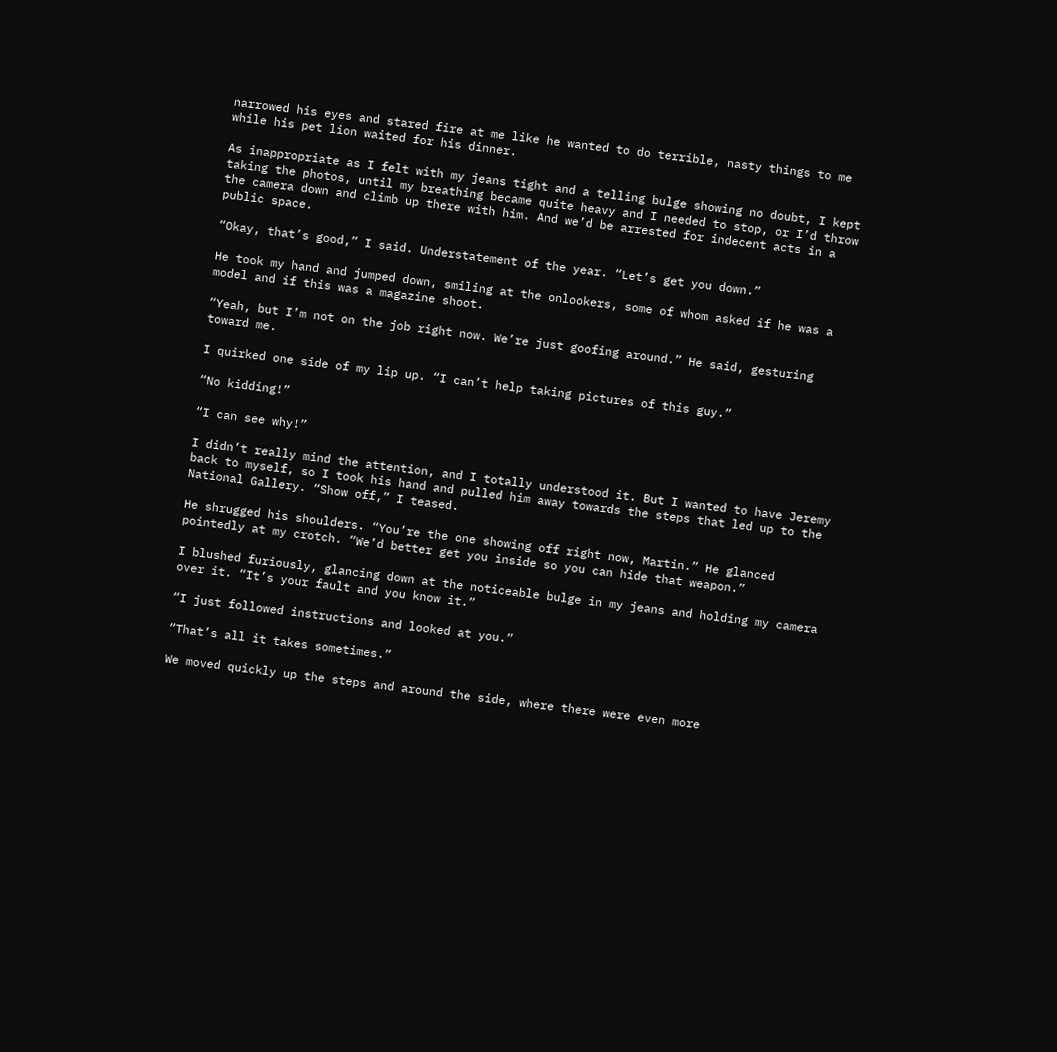narrowed his eyes and stared fire at me like he wanted to do terrible, nasty things to me while his pet lion waited for his dinner.

As inappropriate as I felt with my jeans tight and a telling bulge showing no doubt, I kept taking the photos, until my breathing became quite heavy and I needed to stop, or I’d throw the camera down and climb up there with him. And we’d be arrested for indecent acts in a public space.

“Okay, that’s good,” I said. Understatement of the year. “Let’s get you down.”

He took my hand and jumped down, smiling at the onlookers, some of whom asked if he was a model and if this was a magazine shoot.

“Yeah, but I’m not on the job right now. We’re just goofing around.” He said, gesturing toward me.

I quirked one side of my lip up. “I can’t help taking pictures of this guy.”

“No kidding!”

“I can see why!”

I didn’t really mind the attention, and I totally understood it. But I wanted to have Jeremy back to myself, so I took his hand and pulled him away towards the steps that led up to the National Gallery. “Show off,” I teased.

He shrugged his shoulders. “You’re the one showing off right now, Martin.” He glanced pointedly at my crotch. “We’d better get you inside so you can hide that weapon.”

I blushed furiously, glancing down at the noticeable bulge in my jeans and holding my camera over it. “It’s your fault and you know it.”

“I just followed instructions and looked at you.”

“That’s all it takes sometimes.”

We moved quickly up the steps and around the side, where there were even more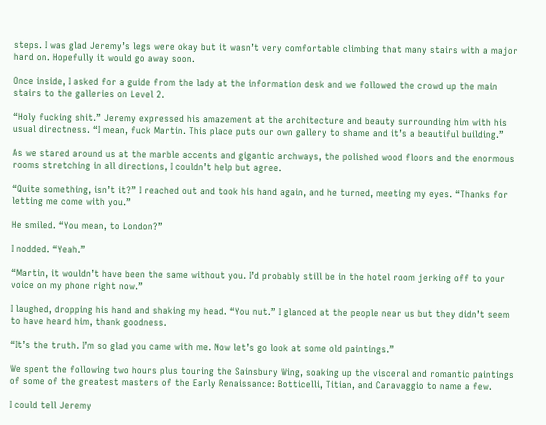steps. I was glad Jeremy’s legs were okay but it wasn’t very comfortable climbing that many stairs with a major hard on. Hopefully it would go away soon.

Once inside, I asked for a guide from the lady at the information desk and we followed the crowd up the main stairs to the galleries on Level 2.

“Holy fucking shit.” Jeremy expressed his amazement at the architecture and beauty surrounding him with his usual directness. “I mean, fuck Martin. This place puts our own gallery to shame and it’s a beautiful building.”

As we stared around us at the marble accents and gigantic archways, the polished wood floors and the enormous rooms stretching in all directions, I couldn’t help but agree.

“Quite something, isn’t it?” I reached out and took his hand again, and he turned, meeting my eyes. “Thanks for letting me come with you.”

He smiled. “You mean, to London?”

I nodded. “Yeah.”

“Martin, it wouldn’t have been the same without you. I’d probably still be in the hotel room jerking off to your voice on my phone right now.”

I laughed, dropping his hand and shaking my head. “You nut.” I glanced at the people near us but they didn’t seem to have heard him, thank goodness.

“It’s the truth. I’m so glad you came with me. Now let’s go look at some old paintings.”

We spent the following two hours plus touring the Sainsbury Wing, soaking up the visceral and romantic paintings of some of the greatest masters of the Early Renaissance: Botticelli, Titian, and Caravaggio to name a few.

I could tell Jeremy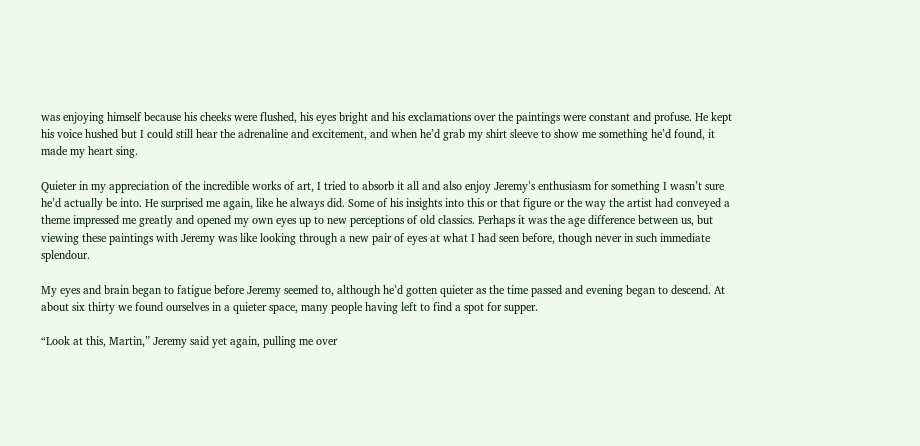was enjoying himself because his cheeks were flushed, his eyes bright and his exclamations over the paintings were constant and profuse. He kept his voice hushed but I could still hear the adrenaline and excitement, and when he’d grab my shirt sleeve to show me something he’d found, it made my heart sing.

Quieter in my appreciation of the incredible works of art, I tried to absorb it all and also enjoy Jeremy’s enthusiasm for something I wasn’t sure he’d actually be into. He surprised me again, like he always did. Some of his insights into this or that figure or the way the artist had conveyed a theme impressed me greatly and opened my own eyes up to new perceptions of old classics. Perhaps it was the age difference between us, but viewing these paintings with Jeremy was like looking through a new pair of eyes at what I had seen before, though never in such immediate splendour.

My eyes and brain began to fatigue before Jeremy seemed to, although he’d gotten quieter as the time passed and evening began to descend. At about six thirty we found ourselves in a quieter space, many people having left to find a spot for supper.

“Look at this, Martin,” Jeremy said yet again, pulling me over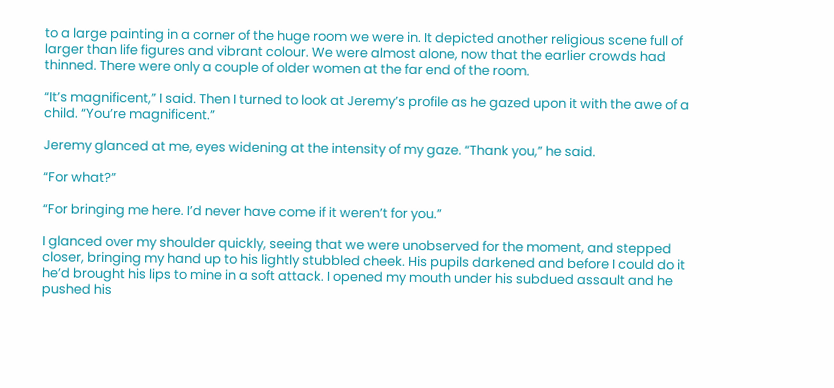to a large painting in a corner of the huge room we were in. It depicted another religious scene full of larger than life figures and vibrant colour. We were almost alone, now that the earlier crowds had thinned. There were only a couple of older women at the far end of the room.

“It’s magnificent,” I said. Then I turned to look at Jeremy’s profile as he gazed upon it with the awe of a child. “You’re magnificent.”

Jeremy glanced at me, eyes widening at the intensity of my gaze. “Thank you,” he said.

“For what?”

“For bringing me here. I’d never have come if it weren’t for you.”

I glanced over my shoulder quickly, seeing that we were unobserved for the moment, and stepped closer, bringing my hand up to his lightly stubbled cheek. His pupils darkened and before I could do it he’d brought his lips to mine in a soft attack. I opened my mouth under his subdued assault and he pushed his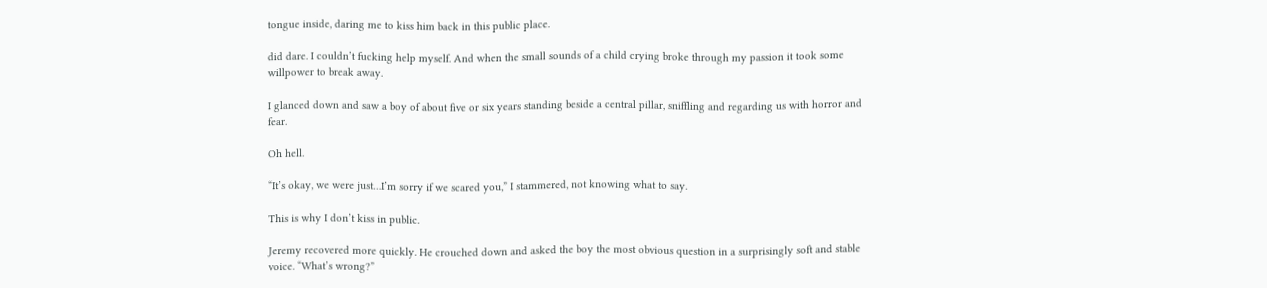tongue inside, daring me to kiss him back in this public place.

did dare. I couldn’t fucking help myself. And when the small sounds of a child crying broke through my passion it took some willpower to break away.

I glanced down and saw a boy of about five or six years standing beside a central pillar, sniffling and regarding us with horror and fear.

Oh hell.

“It’s okay, we were just…I’m sorry if we scared you,” I stammered, not knowing what to say.

This is why I don’t kiss in public.

Jeremy recovered more quickly. He crouched down and asked the boy the most obvious question in a surprisingly soft and stable voice. “What’s wrong?”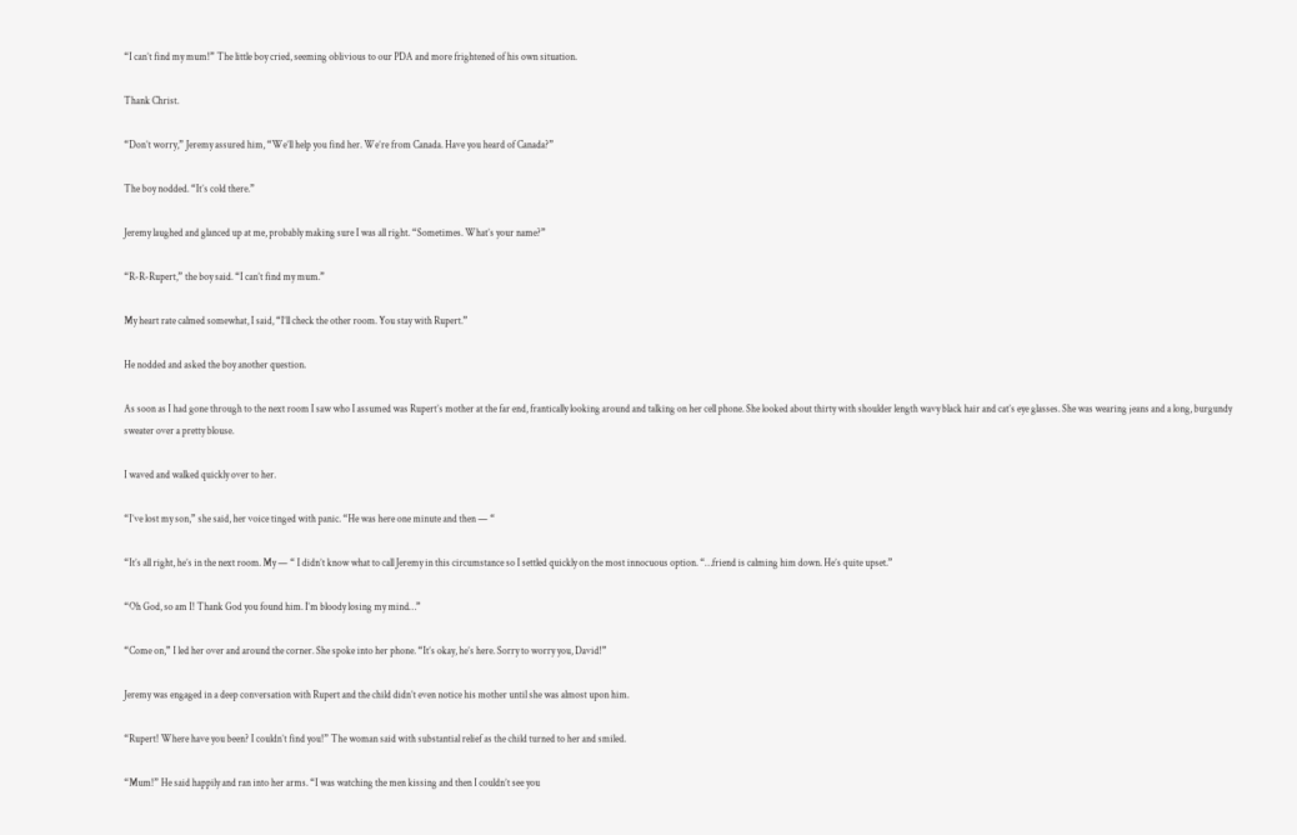“I can’t find my mum!” The little boy cried, seeming oblivious to our PDA and more frightened of his own situation.

Thank Christ.

“Don’t worry,” Jeremy assured him, “We’ll help you find her. We’re from Canada. Have you heard of Canada?”

The boy nodded. “It’s cold there.”

Jeremy laughed and glanced up at me, probably making sure I was all right. “Sometimes. What’s your name?”

“R-R-Rupert,” the boy said. “I can’t find my mum.”

My heart rate calmed somewhat, I said, “I’ll check the other room. You stay with Rupert.”

He nodded and asked the boy another question.

As soon as I had gone through to the next room I saw who I assumed was Rupert’s mother at the far end, frantically looking around and talking on her cell phone. She looked about thirty with shoulder length wavy black hair and cat’s eye glasses. She was wearing jeans and a long, burgundy sweater over a pretty blouse.

I waved and walked quickly over to her.

“I’ve lost my son,” she said, her voice tinged with panic. “He was here one minute and then — “

“It’s all right, he’s in the next room. My — “ I didn’t know what to call Jeremy in this circumstance so I settled quickly on the most innocuous option. “…friend is calming him down. He’s quite upset.”

“Oh God, so am I! Thank God you found him. I’m bloody losing my mind…”

“Come on,” I led her over and around the corner. She spoke into her phone. “It’s okay, he’s here. Sorry to worry you, David!”

Jeremy was engaged in a deep conversation with Rupert and the child didn’t even notice his mother until she was almost upon him.

“Rupert! Where have you been? I couldn’t find you!” The woman said with substantial relief as the child turned to her and smiled.

“Mum!” He said happily and ran into her arms. “I was watching the men kissing and then I couldn’t see you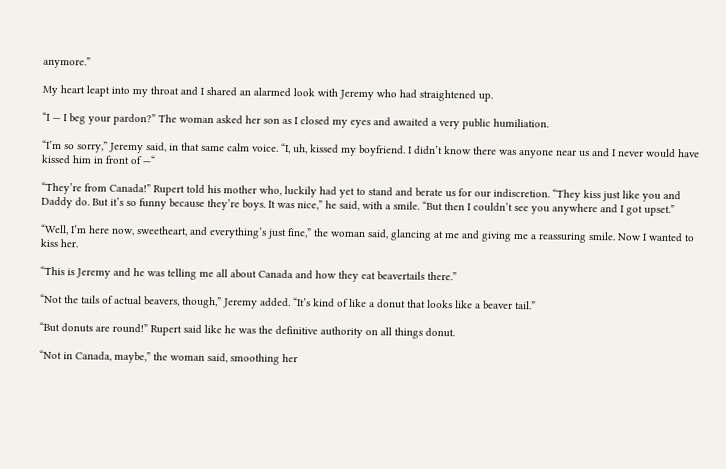anymore.”

My heart leapt into my throat and I shared an alarmed look with Jeremy who had straightened up.

“I — I beg your pardon?” The woman asked her son as I closed my eyes and awaited a very public humiliation.

“I’m so sorry,” Jeremy said, in that same calm voice. “I, uh, kissed my boyfriend. I didn’t know there was anyone near us and I never would have kissed him in front of —“

“They’re from Canada!” Rupert told his mother who, luckily had yet to stand and berate us for our indiscretion. “They kiss just like you and Daddy do. But it’s so funny because they’re boys. It was nice,” he said, with a smile. “But then I couldn’t see you anywhere and I got upset.”

“Well, I’m here now, sweetheart, and everything’s just fine,” the woman said, glancing at me and giving me a reassuring smile. Now I wanted to kiss her.

“This is Jeremy and he was telling me all about Canada and how they eat beavertails there.”

“Not the tails of actual beavers, though,” Jeremy added. “It’s kind of like a donut that looks like a beaver tail.”

“But donuts are round!” Rupert said like he was the definitive authority on all things donut.

“Not in Canada, maybe,” the woman said, smoothing her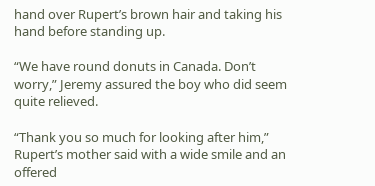hand over Rupert’s brown hair and taking his hand before standing up.

“We have round donuts in Canada. Don’t worry,” Jeremy assured the boy who did seem quite relieved.

“Thank you so much for looking after him,” Rupert’s mother said with a wide smile and an offered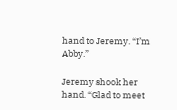hand to Jeremy. “I’m Abby.”

Jeremy shook her hand. “Glad to meet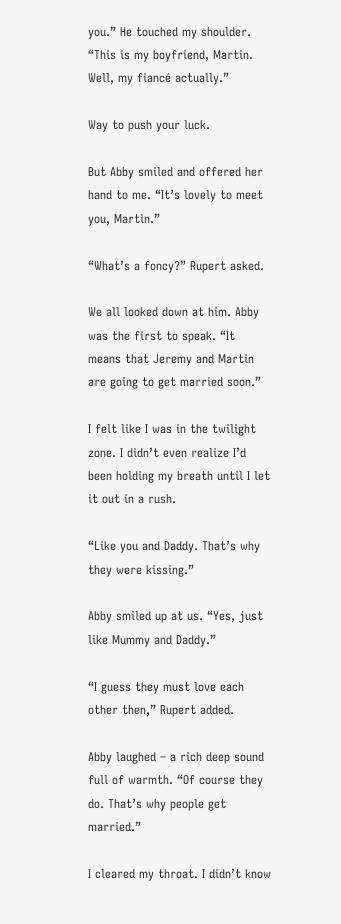you.” He touched my shoulder. “This is my boyfriend, Martin. Well, my fiancé actually.”

Way to push your luck.

But Abby smiled and offered her hand to me. “It’s lovely to meet you, Martin.”

“What’s a foncy?” Rupert asked.

We all looked down at him. Abby was the first to speak. “It means that Jeremy and Martin are going to get married soon.”

I felt like I was in the twilight zone. I didn’t even realize I’d been holding my breath until I let it out in a rush.

“Like you and Daddy. That’s why they were kissing.”

Abby smiled up at us. “Yes, just like Mummy and Daddy.”

“I guess they must love each other then,” Rupert added.

Abby laughed – a rich deep sound full of warmth. “Of course they do. That’s why people get married.”

I cleared my throat. I didn’t know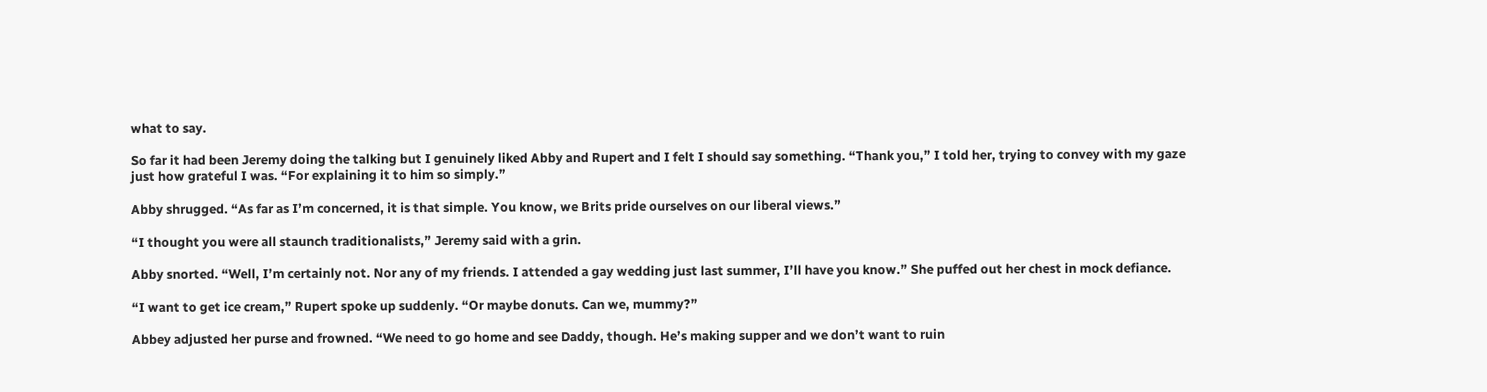what to say.

So far it had been Jeremy doing the talking but I genuinely liked Abby and Rupert and I felt I should say something. “Thank you,” I told her, trying to convey with my gaze just how grateful I was. “For explaining it to him so simply.”

Abby shrugged. “As far as I’m concerned, it is that simple. You know, we Brits pride ourselves on our liberal views.”

“I thought you were all staunch traditionalists,” Jeremy said with a grin.

Abby snorted. “Well, I’m certainly not. Nor any of my friends. I attended a gay wedding just last summer, I’ll have you know.” She puffed out her chest in mock defiance.

“I want to get ice cream,” Rupert spoke up suddenly. “Or maybe donuts. Can we, mummy?”

Abbey adjusted her purse and frowned. “We need to go home and see Daddy, though. He’s making supper and we don’t want to ruin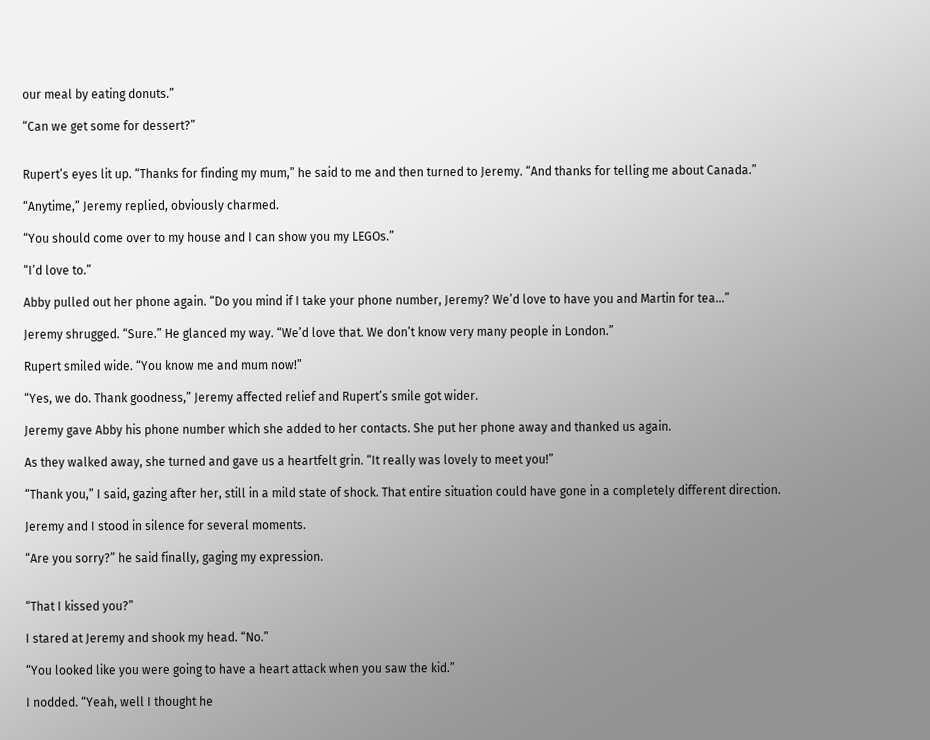our meal by eating donuts.”

“Can we get some for dessert?”


Rupert’s eyes lit up. “Thanks for finding my mum,” he said to me and then turned to Jeremy. “And thanks for telling me about Canada.”

“Anytime,” Jeremy replied, obviously charmed.

“You should come over to my house and I can show you my LEGOs.”

“I’d love to.”

Abby pulled out her phone again. “Do you mind if I take your phone number, Jeremy? We’d love to have you and Martin for tea…”

Jeremy shrugged. “Sure.” He glanced my way. “We’d love that. We don’t know very many people in London.”

Rupert smiled wide. “You know me and mum now!”

“Yes, we do. Thank goodness,” Jeremy affected relief and Rupert’s smile got wider.

Jeremy gave Abby his phone number which she added to her contacts. She put her phone away and thanked us again.

As they walked away, she turned and gave us a heartfelt grin. “It really was lovely to meet you!”

“Thank you,” I said, gazing after her, still in a mild state of shock. That entire situation could have gone in a completely different direction.

Jeremy and I stood in silence for several moments.

“Are you sorry?” he said finally, gaging my expression.


“That I kissed you?”

I stared at Jeremy and shook my head. “No.”

“You looked like you were going to have a heart attack when you saw the kid.”

I nodded. “Yeah, well I thought he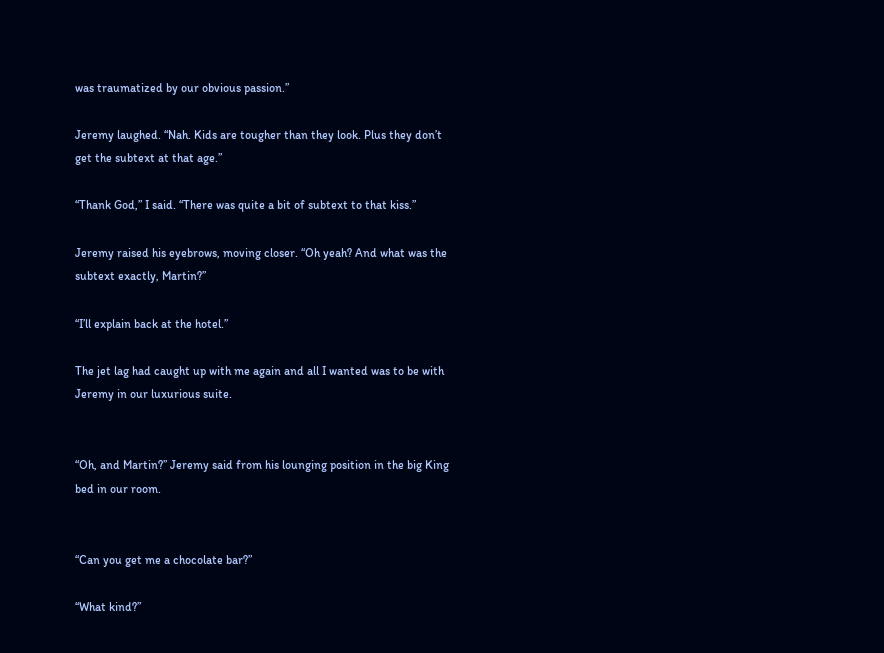was traumatized by our obvious passion.”

Jeremy laughed. “Nah. Kids are tougher than they look. Plus they don’t get the subtext at that age.”

“Thank God,” I said. “There was quite a bit of subtext to that kiss.”

Jeremy raised his eyebrows, moving closer. “Oh yeah? And what was the subtext exactly, Martin?”

“I’ll explain back at the hotel.”

The jet lag had caught up with me again and all I wanted was to be with Jeremy in our luxurious suite.


“Oh, and Martin?” Jeremy said from his lounging position in the big King bed in our room.


“Can you get me a chocolate bar?”

“What kind?”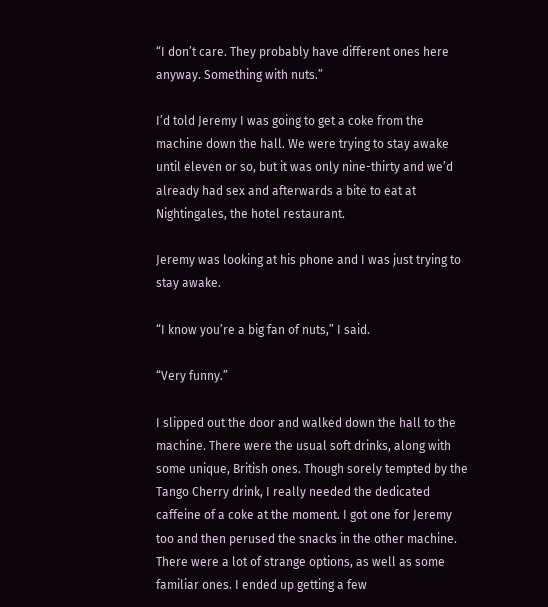“I don’t care. They probably have different ones here anyway. Something with nuts.”

I’d told Jeremy I was going to get a coke from the machine down the hall. We were trying to stay awake until eleven or so, but it was only nine-thirty and we’d already had sex and afterwards a bite to eat at Nightingales, the hotel restaurant.

Jeremy was looking at his phone and I was just trying to stay awake.

“I know you’re a big fan of nuts,” I said.

“Very funny.”

I slipped out the door and walked down the hall to the machine. There were the usual soft drinks, along with some unique, British ones. Though sorely tempted by the Tango Cherry drink, I really needed the dedicated caffeine of a coke at the moment. I got one for Jeremy too and then perused the snacks in the other machine. There were a lot of strange options, as well as some familiar ones. I ended up getting a few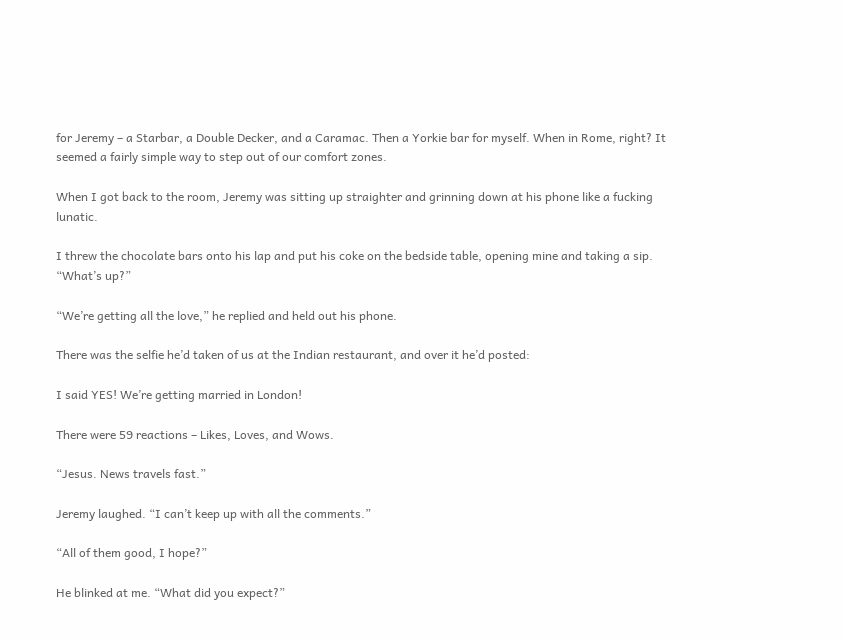for Jeremy – a Starbar, a Double Decker, and a Caramac. Then a Yorkie bar for myself. When in Rome, right? It seemed a fairly simple way to step out of our comfort zones.

When I got back to the room, Jeremy was sitting up straighter and grinning down at his phone like a fucking lunatic.

I threw the chocolate bars onto his lap and put his coke on the bedside table, opening mine and taking a sip. “What’s up?”

“We’re getting all the love,” he replied and held out his phone.

There was the selfie he’d taken of us at the Indian restaurant, and over it he’d posted:

I said YES! We’re getting married in London!

There were 59 reactions – Likes, Loves, and Wows.

“Jesus. News travels fast.”

Jeremy laughed. “I can’t keep up with all the comments.”

“All of them good, I hope?”

He blinked at me. “What did you expect?”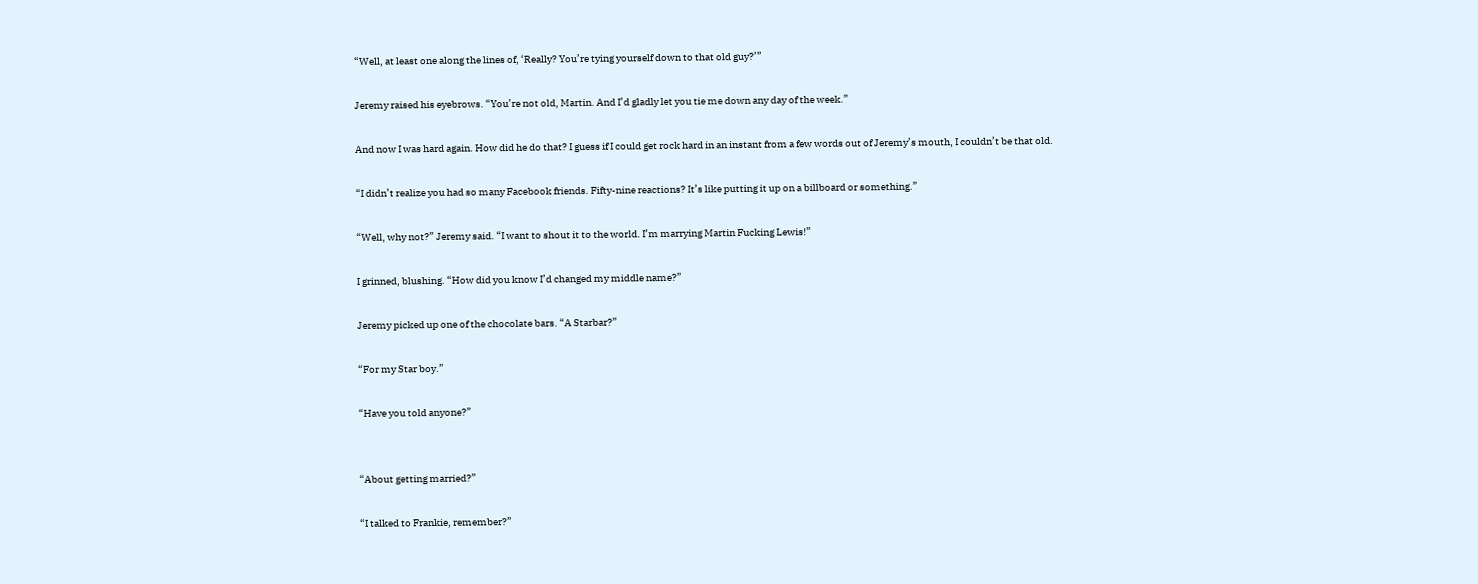“Well, at least one along the lines of, ‘Really? You’re tying yourself down to that old guy?’”

Jeremy raised his eyebrows. “You’re not old, Martin. And I’d gladly let you tie me down any day of the week.”

And now I was hard again. How did he do that? I guess if I could get rock hard in an instant from a few words out of Jeremy’s mouth, I couldn’t be that old.

“I didn’t realize you had so many Facebook friends. Fifty-nine reactions? It’s like putting it up on a billboard or something.”

“Well, why not?” Jeremy said. “I want to shout it to the world. I’m marrying Martin Fucking Lewis!”

I grinned, blushing. “How did you know I’d changed my middle name?”

Jeremy picked up one of the chocolate bars. “A Starbar?”

“For my Star boy.”

“Have you told anyone?”


“About getting married?”

“I talked to Frankie, remember?”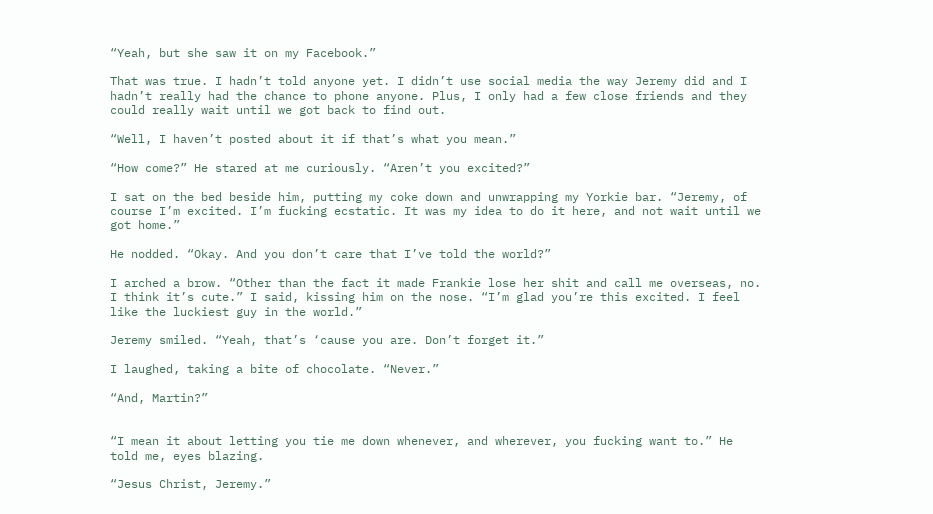“Yeah, but she saw it on my Facebook.”

That was true. I hadn’t told anyone yet. I didn’t use social media the way Jeremy did and I hadn’t really had the chance to phone anyone. Plus, I only had a few close friends and they could really wait until we got back to find out.

“Well, I haven’t posted about it if that’s what you mean.”

“How come?” He stared at me curiously. “Aren’t you excited?”

I sat on the bed beside him, putting my coke down and unwrapping my Yorkie bar. “Jeremy, of course I’m excited. I’m fucking ecstatic. It was my idea to do it here, and not wait until we got home.”

He nodded. “Okay. And you don’t care that I’ve told the world?”

I arched a brow. “Other than the fact it made Frankie lose her shit and call me overseas, no. I think it’s cute.” I said, kissing him on the nose. “I’m glad you’re this excited. I feel like the luckiest guy in the world.”

Jeremy smiled. “Yeah, that’s ‘cause you are. Don’t forget it.”

I laughed, taking a bite of chocolate. “Never.”

“And, Martin?”


“I mean it about letting you tie me down whenever, and wherever, you fucking want to.” He told me, eyes blazing.

“Jesus Christ, Jeremy.”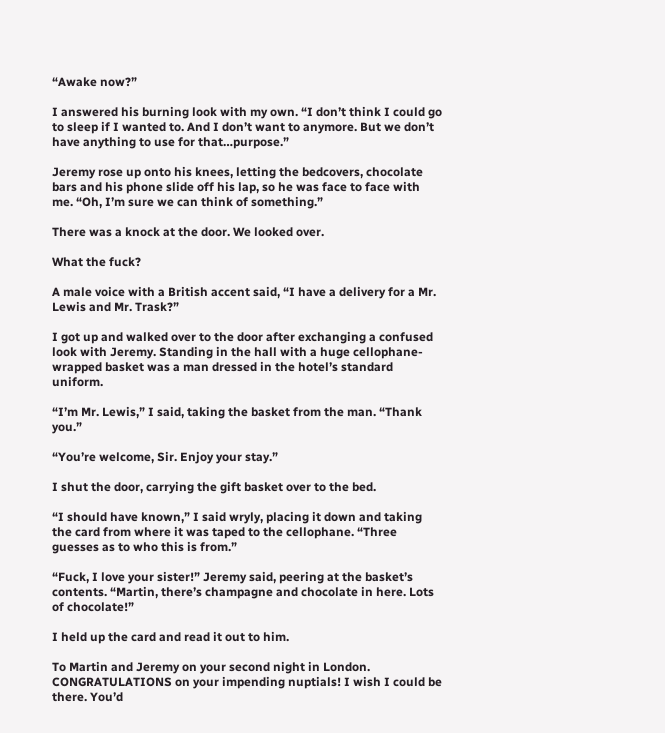“Awake now?”

I answered his burning look with my own. “I don’t think I could go to sleep if I wanted to. And I don’t want to anymore. But we don’t have anything to use for that…purpose.”

Jeremy rose up onto his knees, letting the bedcovers, chocolate bars and his phone slide off his lap, so he was face to face with me. “Oh, I’m sure we can think of something.”

There was a knock at the door. We looked over.

What the fuck?

A male voice with a British accent said, “I have a delivery for a Mr. Lewis and Mr. Trask?”

I got up and walked over to the door after exchanging a confused look with Jeremy. Standing in the hall with a huge cellophane-wrapped basket was a man dressed in the hotel’s standard uniform.

“I’m Mr. Lewis,” I said, taking the basket from the man. “Thank you.”

“You’re welcome, Sir. Enjoy your stay.”

I shut the door, carrying the gift basket over to the bed.

“I should have known,” I said wryly, placing it down and taking the card from where it was taped to the cellophane. “Three guesses as to who this is from.”

“Fuck, I love your sister!” Jeremy said, peering at the basket’s contents. “Martin, there’s champagne and chocolate in here. Lots of chocolate!”

I held up the card and read it out to him.

To Martin and Jeremy on your second night in London. CONGRATULATIONS on your impending nuptials! I wish I could be there. You’d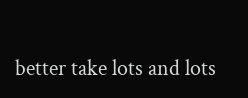better take lots and lots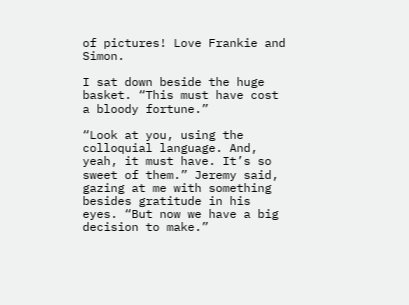of pictures! Love Frankie and Simon.

I sat down beside the huge basket. “This must have cost a bloody fortune.”

“Look at you, using the colloquial language. And, yeah, it must have. It’s so sweet of them.” Jeremy said, gazing at me with something besides gratitude in his eyes. “But now we have a big decision to make.”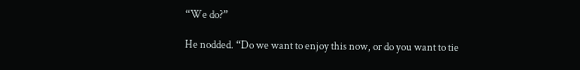“We do?”

He nodded. “Do we want to enjoy this now, or do you want to tie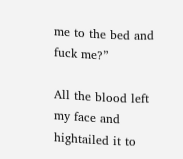me to the bed and fuck me?”

All the blood left my face and hightailed it to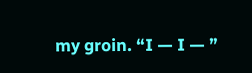my groin. “I — I — ”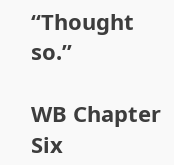“Thought so.”

WB Chapter Six